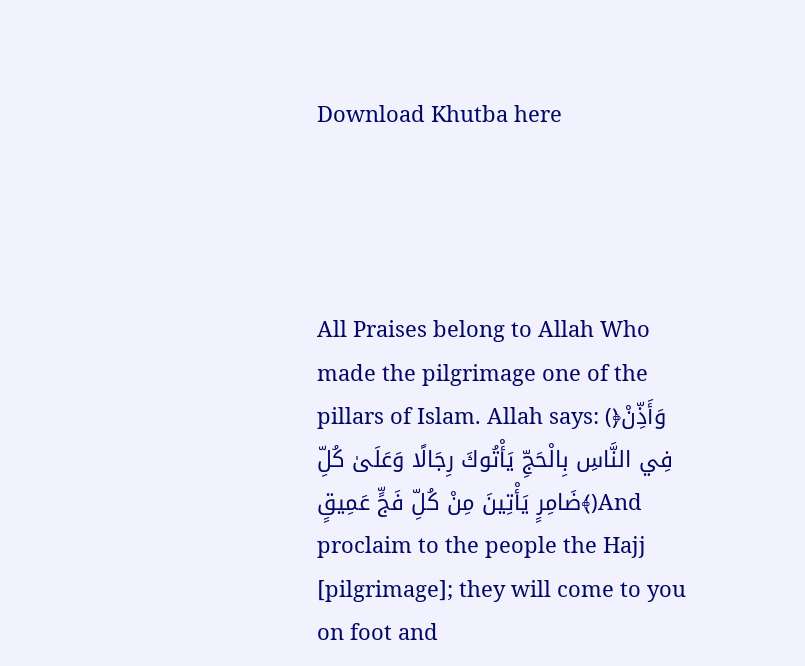Download Khutba here




All Praises belong to Allah Who made the pilgrimage one of the pillars of Islam. Allah says: (﴿وَأَذِّنْ فِي النَّاسِ بِالْحَجِّ يَأْتُوكَ رِجَالًا وَعَلَىٰ كُلِّ ضَامِرٍ يَأْتِينَ مِنْ كُلِّ فَجٍّ عَمِيقٍ﴾)And proclaim to the people the Hajj [pilgrimage]; they will come to you on foot and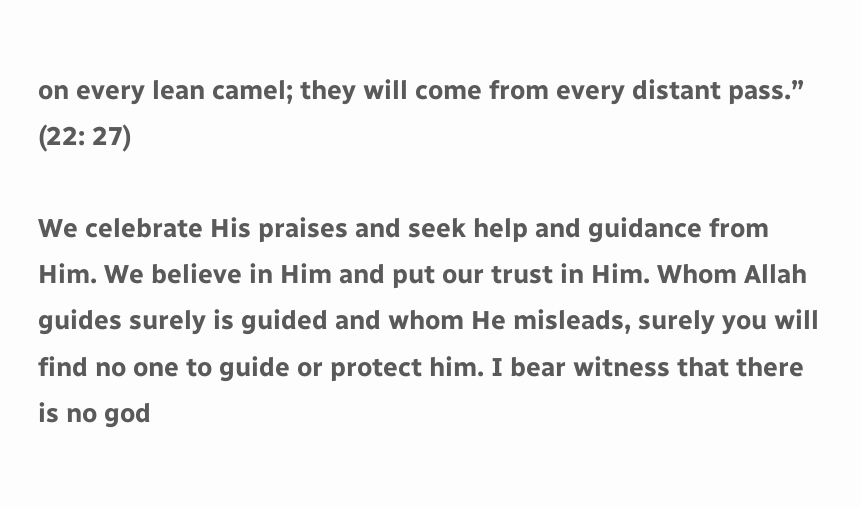on every lean camel; they will come from every distant pass.” (22: 27)

We celebrate His praises and seek help and guidance from Him. We believe in Him and put our trust in Him. Whom Allah guides surely is guided and whom He misleads, surely you will find no one to guide or protect him. I bear witness that there is no god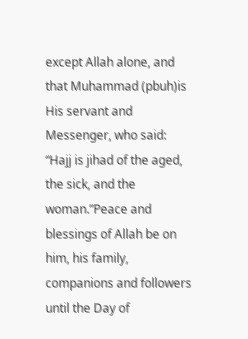except Allah alone, and that Muhammad (pbuh)is His servant and Messenger, who said: “Hajj is jihad of the aged, the sick, and the woman.”Peace and blessings of Allah be on him, his family, companions and followers until the Day of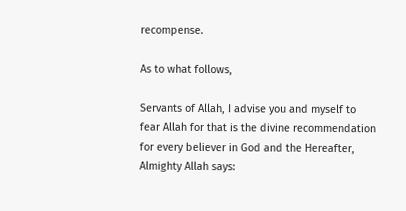recompense.

As to what follows,

Servants of Allah, I advise you and myself to fear Allah for that is the divine recommendation for every believer in God and the Hereafter, Almighty Allah says: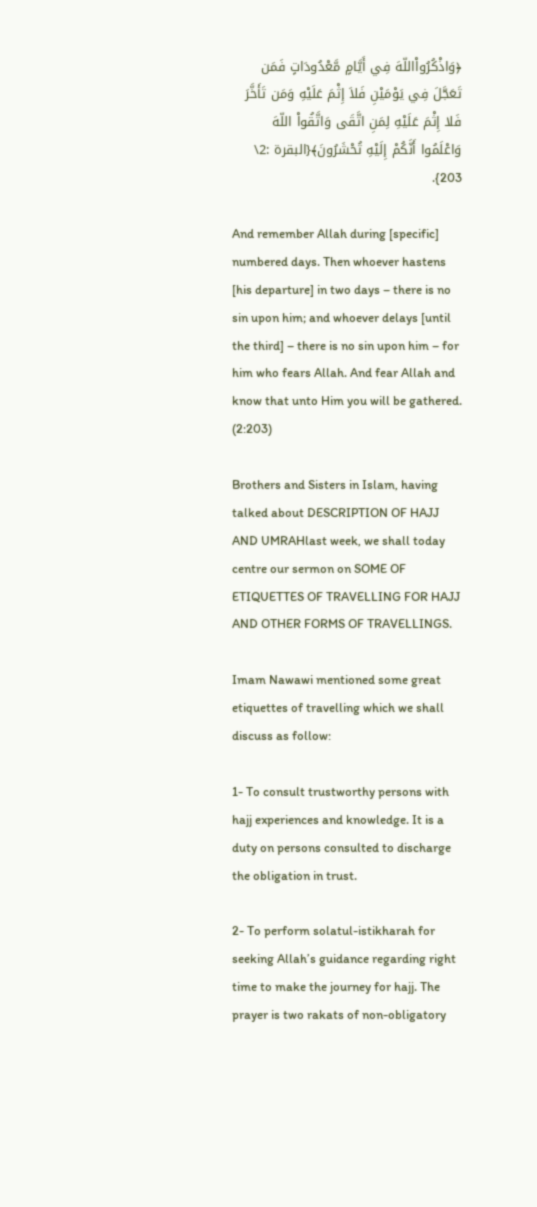﴿وَاذْكُرُواْاللّهَ فِي أَيَّامٍ مَّعْدُودَاتٍ فَمَن تَعَجَّلَ فِي يَوْمَيْنِ فَلاَ إِثْمَ عَلَيْهِ وَمَن تَأَخَّرَ فَلا إِثْمَ عَلَيْهِ لِمَنِ اتَّقَى وَاتَّقُواْ اللّهَ وَاعْلَمُوا أَنَّكُمْ إِلَيْهِ تُحْشَرُونَ﴾{البقرة :2\ 203}.

And remember Allah during [specific] numbered days. Then whoever hastens [his departure] in two days – there is no sin upon him; and whoever delays [until the third] – there is no sin upon him – for him who fears Allah. And fear Allah and know that unto Him you will be gathered. (2:203)

Brothers and Sisters in Islam, having talked about DESCRIPTION OF HAJJ AND UMRAHlast week, we shall today centre our sermon on SOME OF ETIQUETTES OF TRAVELLING FOR HAJJ AND OTHER FORMS OF TRAVELLINGS.

Imam Nawawi mentioned some great etiquettes of travelling which we shall discuss as follow:

1- To consult trustworthy persons with hajj experiences and knowledge. It is a duty on persons consulted to discharge the obligation in trust.

2- To perform solatul-istikharah for seeking Allah’s guidance regarding right time to make the journey for hajj. The prayer is two rakats of non-obligatory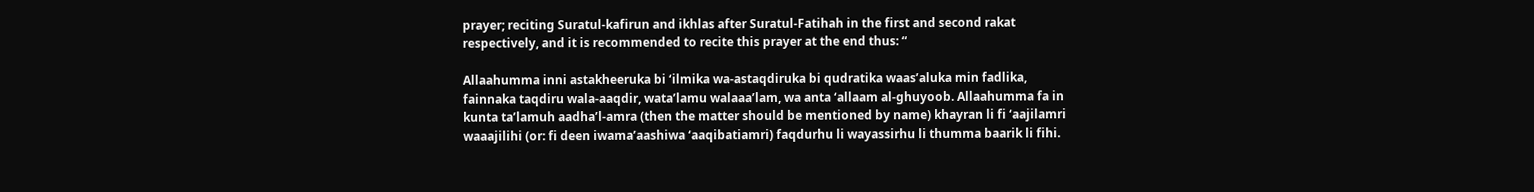prayer; reciting Suratul-kafirun and ikhlas after Suratul-Fatihah in the first and second rakat respectively, and it is recommended to recite this prayer at the end thus: “

Allaahumma inni astakheeruka bi ‘ilmika wa-astaqdiruka bi qudratika waas’aluka min fadlika, fainnaka taqdiru wala-aaqdir, wata’lamu walaaa’lam, wa anta ‘allaam al-ghuyoob. Allaahumma fa in kunta ta’lamuh aadha’l-amra (then the matter should be mentioned by name) khayran li fi ‘aajilamri waaajilihi (or: fi deen iwama’aashiwa ‘aaqibatiamri) faqdurhu li wayassirhu li thumma baarik li fihi.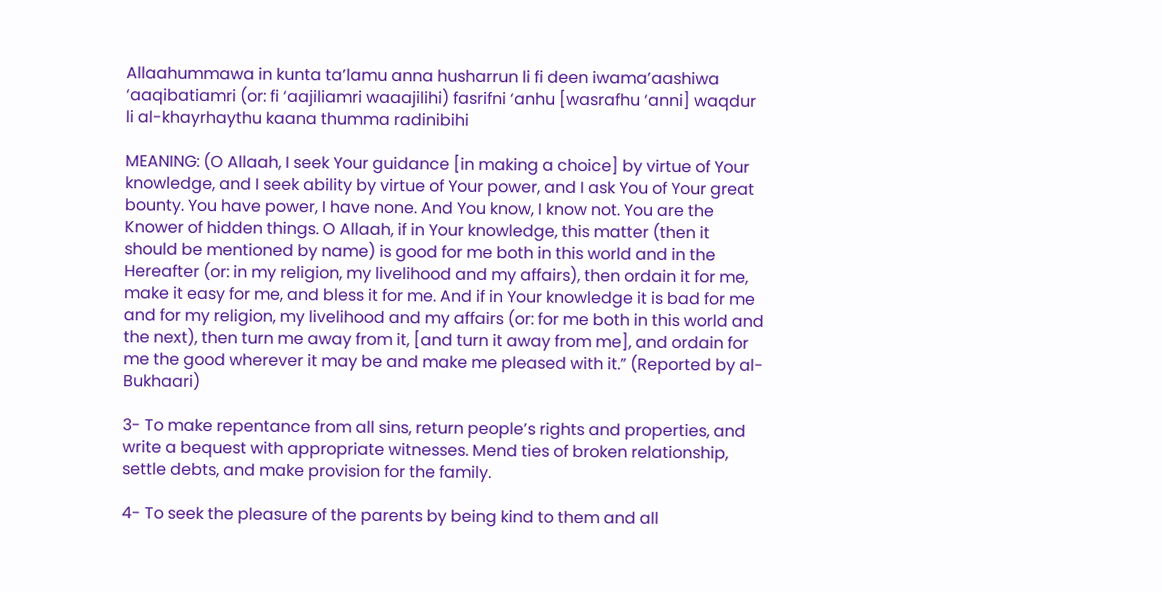Allaahummawa in kunta ta’lamu anna husharrun li fi deen iwama’aashiwa ‘aaqibatiamri (or: fi ‘aajiliamri waaajilihi) fasrifni ‘anhu [wasrafhu ‘anni] waqdur li al-khayrhaythu kaana thumma radinibihi

MEANING: (O Allaah, I seek Your guidance [in making a choice] by virtue of Your knowledge, and I seek ability by virtue of Your power, and I ask You of Your great bounty. You have power, I have none. And You know, I know not. You are the Knower of hidden things. O Allaah, if in Your knowledge, this matter (then it should be mentioned by name) is good for me both in this world and in the Hereafter (or: in my religion, my livelihood and my affairs), then ordain it for me, make it easy for me, and bless it for me. And if in Your knowledge it is bad for me and for my religion, my livelihood and my affairs (or: for me both in this world and the next), then turn me away from it, [and turn it away from me], and ordain for me the good wherever it may be and make me pleased with it.” (Reported by al-Bukhaari)

3- To make repentance from all sins, return people’s rights and properties, and write a bequest with appropriate witnesses. Mend ties of broken relationship, settle debts, and make provision for the family.

4- To seek the pleasure of the parents by being kind to them and all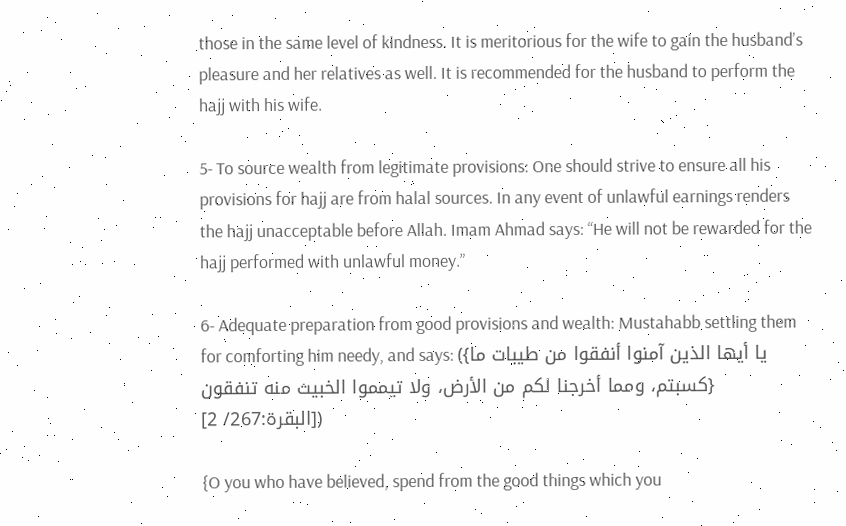those in the same level of kindness. It is meritorious for the wife to gain the husband’s pleasure and her relatives as well. It is recommended for the husband to perform the hajj with his wife.

5- To source wealth from legitimate provisions: One should strive to ensure all his provisions for hajj are from halal sources. In any event of unlawful earnings renders the hajj unacceptable before Allah. Imam Ahmad says: “He will not be rewarded for the hajj performed with unlawful money.”

6- Adequate preparation from good provisions and wealth: Mustahabb settling them for comforting him needy, and says: ({يا أيها الذين آمنوا أنفقوا من طيبات ما كسبتم، ومما أخرجنا لكم من الأرض، ولا تيمموا الخبيث منه تنفقون} [البقرة:267/ 2])

{O you who have believed, spend from the good things which you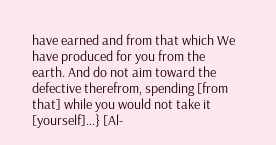have earned and from that which We have produced for you from the earth. And do not aim toward the defective therefrom, spending [from that] while you would not take it [yourself]…} [Al-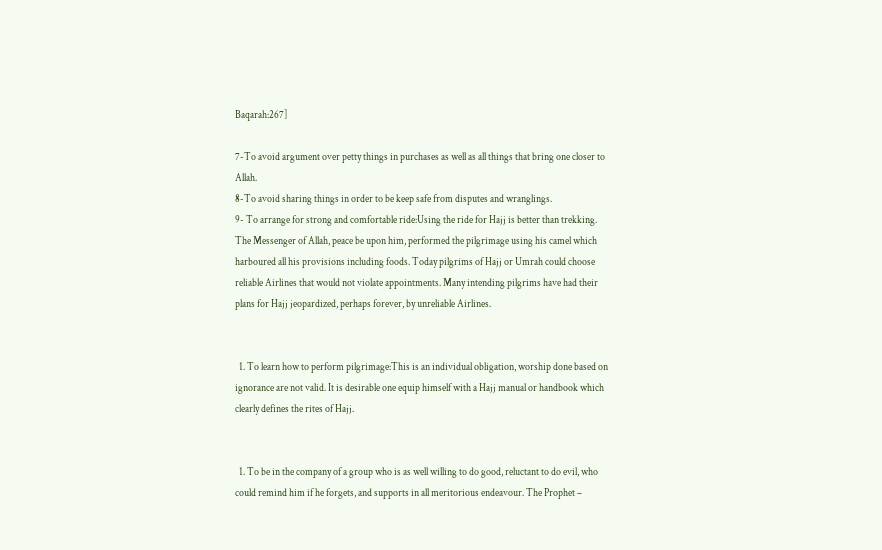Baqarah:267]

7-To avoid argument over petty things in purchases as well as all things that bring one closer to Allah.
8-To avoid sharing things in order to be keep safe from disputes and wranglings.
9- To arrange for strong and comfortable ride:Using the ride for Hajj is better than trekking. The Messenger of Allah, peace be upon him, performed the pilgrimage using his camel which harboured all his provisions including foods. Today pilgrims of Hajj or Umrah could choose reliable Airlines that would not violate appointments. Many intending pilgrims have had their plans for Hajj jeopardized, perhaps forever, by unreliable Airlines.


  1. To learn how to perform pilgrimage:This is an individual obligation, worship done based on ignorance are not valid. It is desirable one equip himself with a Hajj manual or handbook which clearly defines the rites of Hajj.


  1. To be in the company of a group who is as well willing to do good, reluctant to do evil, who could remind him if he forgets, and supports in all meritorious endeavour. The Prophet –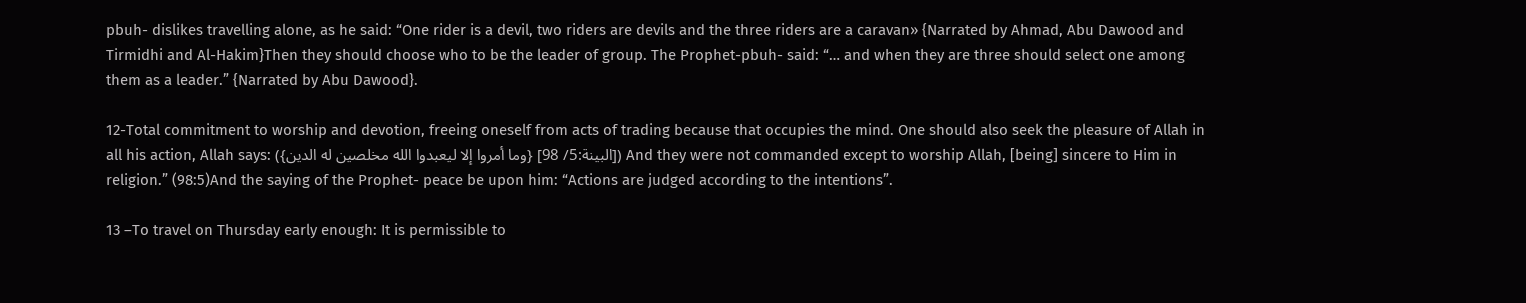pbuh- dislikes travelling alone, as he said: “One rider is a devil, two riders are devils and the three riders are a caravan» {Narrated by Ahmad, Abu Dawood and Tirmidhi and Al-Hakim}Then they should choose who to be the leader of group. The Prophet-pbuh- said: “… and when they are three should select one among them as a leader.” {Narrated by Abu Dawood}.

12-Total commitment to worship and devotion, freeing oneself from acts of trading because that occupies the mind. One should also seek the pleasure of Allah in all his action, Allah says: ({وما أمروا إلا ليعبدوا الله مخلصين له الدين} [البينة:5/ 98]) And they were not commanded except to worship Allah, [being] sincere to Him in religion.” (98:5)And the saying of the Prophet- peace be upon him: “Actions are judged according to the intentions”.

13 –To travel on Thursday early enough: It is permissible to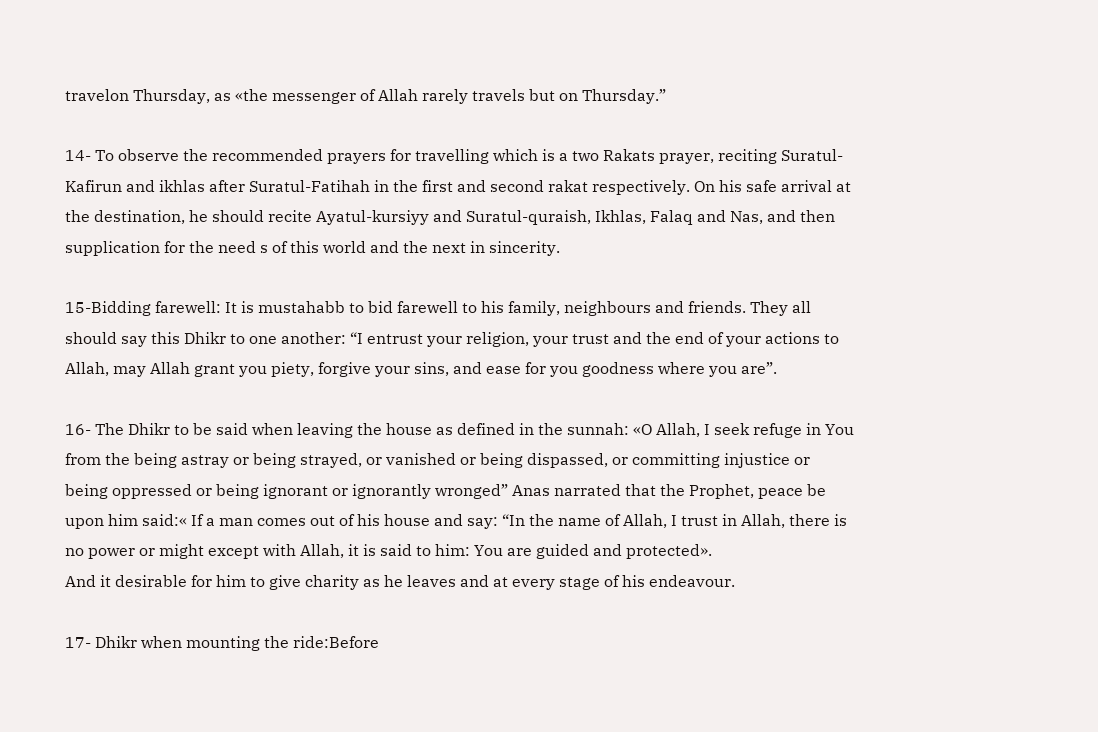travelon Thursday, as «the messenger of Allah rarely travels but on Thursday.”

14- To observe the recommended prayers for travelling which is a two Rakats prayer, reciting Suratul-Kafirun and ikhlas after Suratul-Fatihah in the first and second rakat respectively. On his safe arrival at the destination, he should recite Ayatul-kursiyy and Suratul-quraish, Ikhlas, Falaq and Nas, and then supplication for the need s of this world and the next in sincerity.

15-Bidding farewell: It is mustahabb to bid farewell to his family, neighbours and friends. They all should say this Dhikr to one another: “I entrust your religion, your trust and the end of your actions to Allah, may Allah grant you piety, forgive your sins, and ease for you goodness where you are”.

16- The Dhikr to be said when leaving the house as defined in the sunnah: «O Allah, I seek refuge in You from the being astray or being strayed, or vanished or being dispassed, or committing injustice or being oppressed or being ignorant or ignorantly wronged” Anas narrated that the Prophet, peace be upon him said:« If a man comes out of his house and say: “In the name of Allah, I trust in Allah, there is no power or might except with Allah, it is said to him: You are guided and protected».
And it desirable for him to give charity as he leaves and at every stage of his endeavour.

17- Dhikr when mounting the ride:Before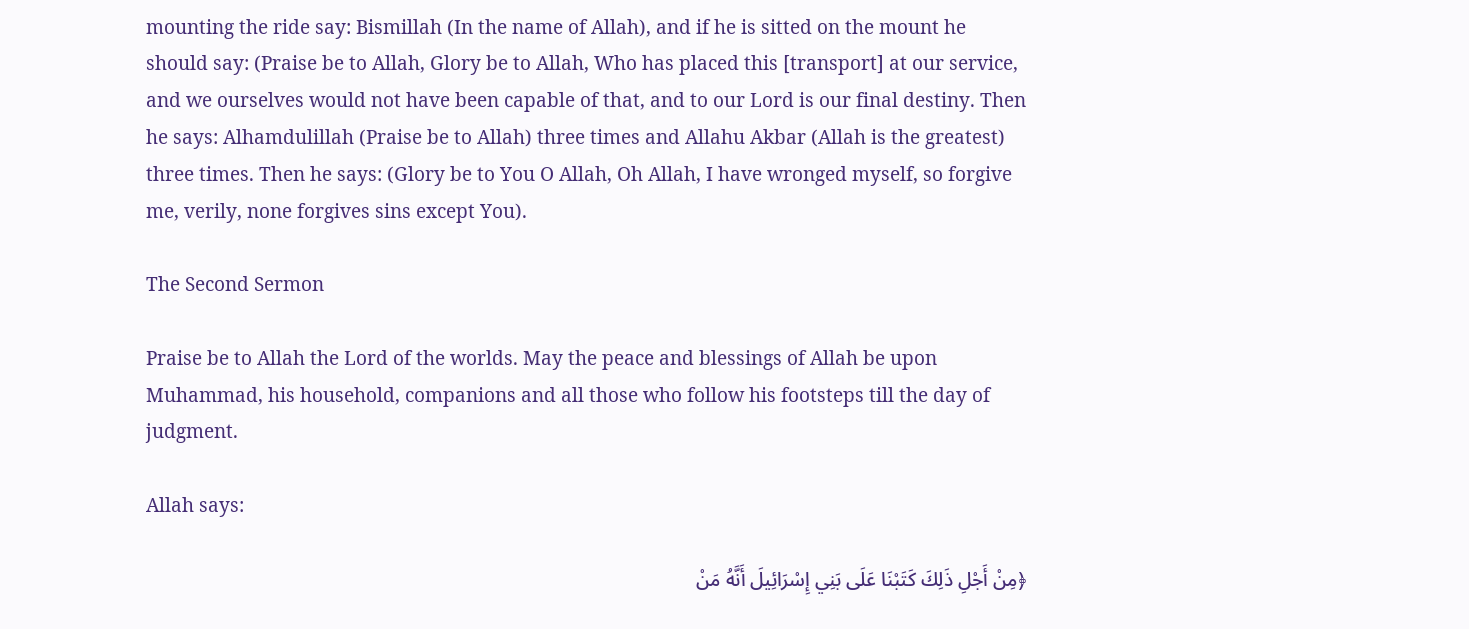mounting the ride say: Bismillah (In the name of Allah), and if he is sitted on the mount he should say: (Praise be to Allah, Glory be to Allah, Who has placed this [transport] at our service, and we ourselves would not have been capable of that, and to our Lord is our final destiny. Then he says: Alhamdulillah (Praise be to Allah) three times and Allahu Akbar (Allah is the greatest) three times. Then he says: (Glory be to You O Allah, Oh Allah, I have wronged myself, so forgive me, verily, none forgives sins except You).

The Second Sermon

Praise be to Allah the Lord of the worlds. May the peace and blessings of Allah be upon Muhammad, his household, companions and all those who follow his footsteps till the day of judgment.

Allah says:

﴿مِنْ أَجْلِ ذَلِكَ كَتَبْنَا عَلَى بَنِي إِسْرَائِيلَ أَنَّهُ مَنْ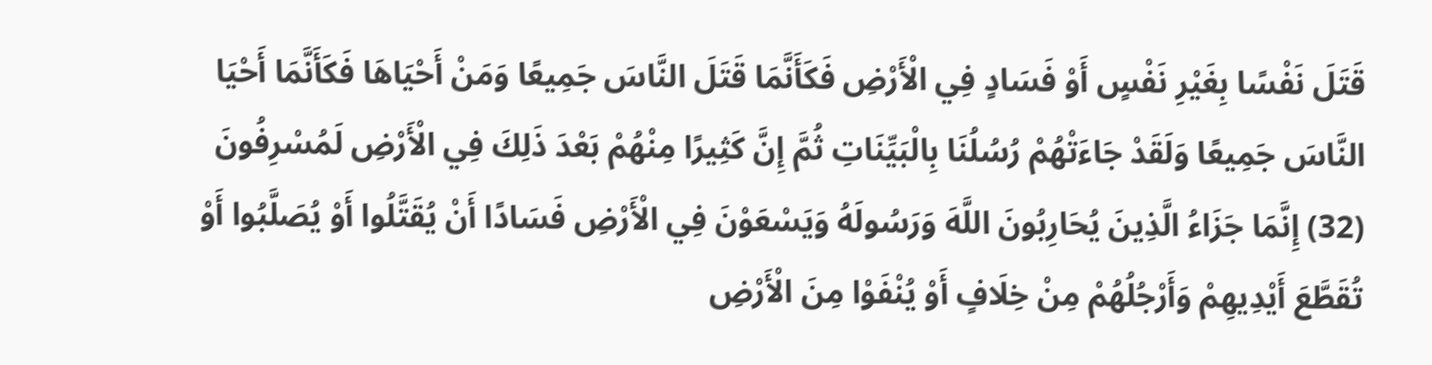قَتَلَ نَفْسًا بِغَيْرِ نَفْسٍ أَوْ فَسَادٍ فِي الْأَرْضِ فَكَأَنَّمَا قَتَلَ النَّاسَ جَمِيعًا وَمَنْ أَحْيَاهَا فَكَأَنَّمَا أَحْيَا النَّاسَ جَمِيعًا وَلَقَدْ جَاءَتْهُمْ رُسُلُنَا بِالْبَيِّنَاتِ ثُمَّ إِنَّ كَثِيرًا مِنْهُمْ بَعْدَ ذَلِكَ فِي الْأَرْضِ لَمُسْرِفُونَ (32) إِنَّمَا جَزَاءُ الَّذِينَ يُحَارِبُونَ اللَّهَ وَرَسُولَهُ وَيَسْعَوْنَ فِي الْأَرْضِ فَسَادًا أَنْ يُقَتَّلُوا أَوْ يُصَلَّبُوا أَوْ تُقَطَّعَ أَيْدِيهِمْ وَأَرْجُلُهُمْ مِنْ خِلَافٍ أَوْ يُنْفَوْا مِنَ الْأَرْضِ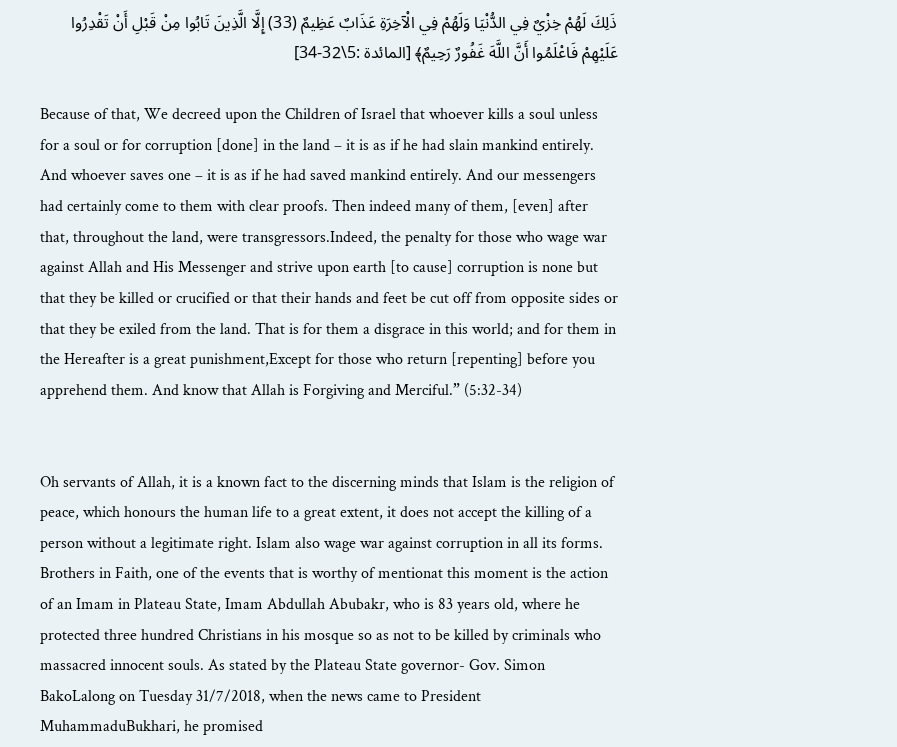ذَلِكَ لَهُمْ خِزْيٌ فِي الدُّنْيَا وَلَهُمْ فِي الْآخِرَةِ عَذَابٌ عَظِيمٌ (33) إِلَّا الَّذِينَ تَابُوا مِنْ قَبْلِ أَنْ تَقْدِرُوا عَلَيْهِمْ فَاعْلَمُوا أَنَّ اللَّهَ غَفُورٌ رَحِيمٌ﴾ [المائدة :5\32-34]

Because of that, We decreed upon the Children of Israel that whoever kills a soul unless for a soul or for corruption [done] in the land – it is as if he had slain mankind entirely. And whoever saves one – it is as if he had saved mankind entirely. And our messengers had certainly come to them with clear proofs. Then indeed many of them, [even] after that, throughout the land, were transgressors.Indeed, the penalty for those who wage war against Allah and His Messenger and strive upon earth [to cause] corruption is none but that they be killed or crucified or that their hands and feet be cut off from opposite sides or that they be exiled from the land. That is for them a disgrace in this world; and for them in the Hereafter is a great punishment,Except for those who return [repenting] before you apprehend them. And know that Allah is Forgiving and Merciful.” (5:32-34)


Oh servants of Allah, it is a known fact to the discerning minds that Islam is the religion of peace, which honours the human life to a great extent, it does not accept the killing of a person without a legitimate right. Islam also wage war against corruption in all its forms.
Brothers in Faith, one of the events that is worthy of mentionat this moment is the action of an Imam in Plateau State, Imam Abdullah Abubakr, who is 83 years old, where he protected three hundred Christians in his mosque so as not to be killed by criminals who massacred innocent souls. As stated by the Plateau State governor- Gov. Simon BakoLalong on Tuesday 31/7/2018, when the news came to President MuhammaduBukhari, he promised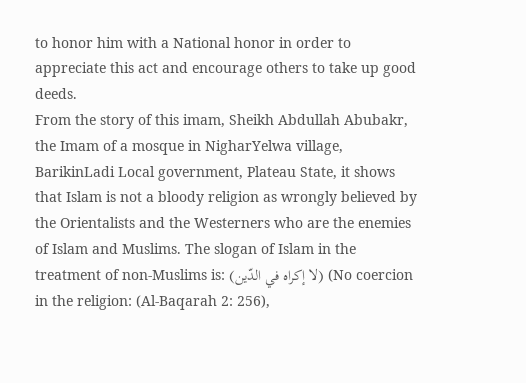to honor him with a National honor in order to appreciate this act and encourage others to take up good deeds.
From the story of this imam, Sheikh Abdullah Abubakr, the Imam of a mosque in NigharYelwa village, BarikinLadi Local government, Plateau State, it shows that Islam is not a bloody religion as wrongly believed by the Orientalists and the Westerners who are the enemies of Islam and Muslims. The slogan of Islam in the treatment of non-Muslims is: (لا إكراه في الدّين) (No coercion in the religion: (Al-Baqarah 2: 256),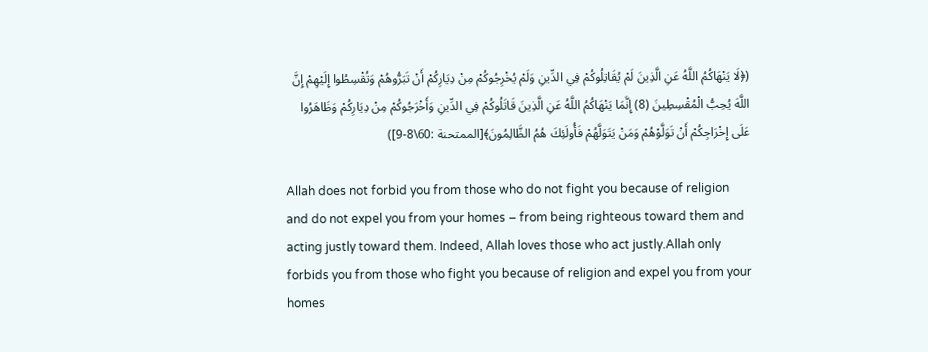(﴿لَا يَنْهَاكُمُ اللَّهُ عَنِ الَّذِينَ لَمْ يُقَاتِلُوكُمْ فِي الدِّينِ وَلَمْ يُخْرِجُوكُمْ مِنْ دِيَارِكُمْ أَنْ تَبَرُّوهُمْ وَتُقْسِطُوا إِلَيْهِمْ إِنَّ اللَّهَ يُحِبُّ الْمُقْسِطِينَ (8) إِنَّمَا يَنْهَاكُمُ اللَّهُ عَنِ الَّذِينَ قَاتَلُوكُمْ فِي الدِّينِ وَأَخْرَجُوكُمْ مِنْ دِيَارِكُمْ وَظَاهَرُوا عَلَى إِخْرَاجِكُمْ أَنْ تَوَلَّوْهُمْ وَمَنْ يَتَوَلَّهُمْ فَأُولَئِكَ هُمُ الظَّالِمُونَ﴾[الممتحنة :60\8-9])

Allah does not forbid you from those who do not fight you because of religion and do not expel you from your homes – from being righteous toward them and acting justly toward them. Indeed, Allah loves those who act justly.Allah only forbids you from those who fight you because of religion and expel you from your homes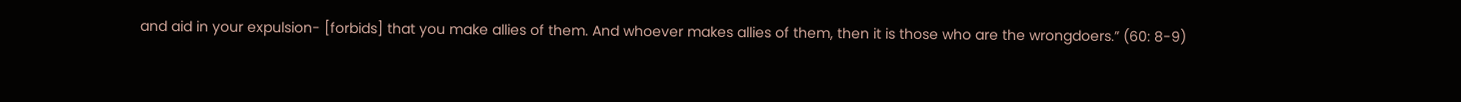and aid in your expulsion- [forbids] that you make allies of them. And whoever makes allies of them, then it is those who are the wrongdoers.” (60: 8-9)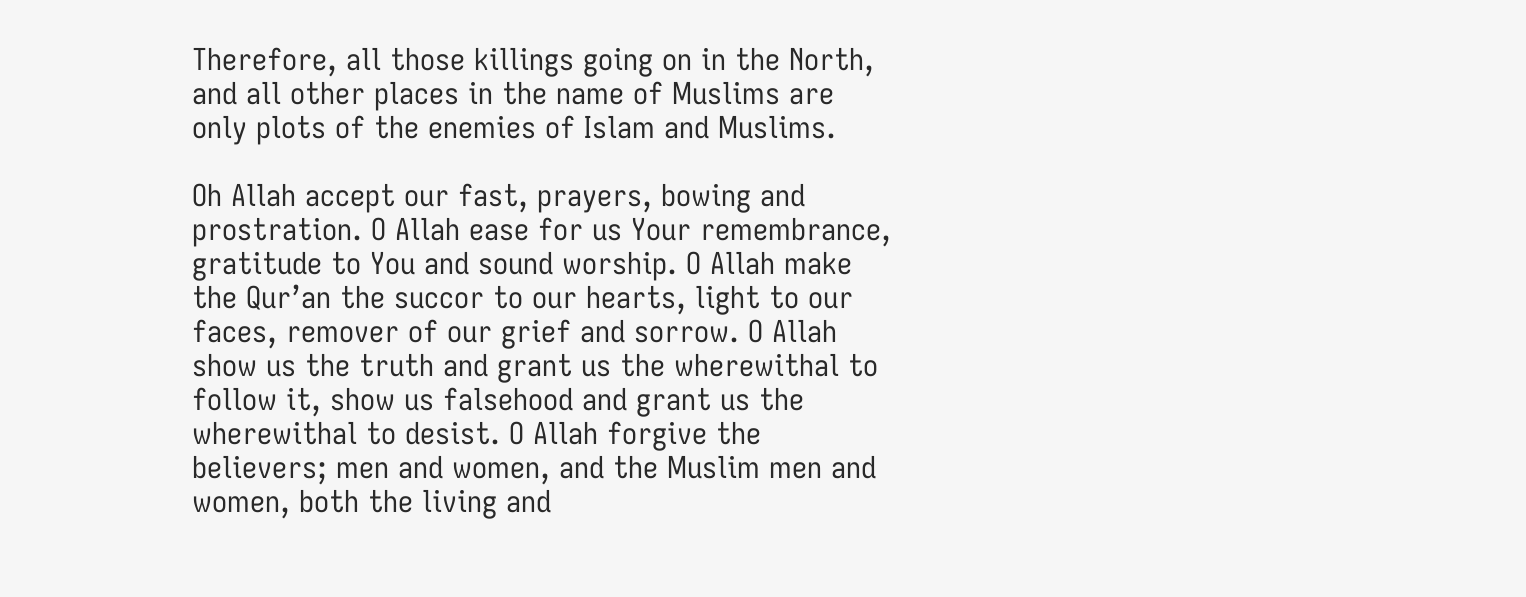Therefore, all those killings going on in the North, and all other places in the name of Muslims are only plots of the enemies of Islam and Muslims.

Oh Allah accept our fast, prayers, bowing and prostration. O Allah ease for us Your remembrance, gratitude to You and sound worship. O Allah make the Qur’an the succor to our hearts, light to our faces, remover of our grief and sorrow. O Allah show us the truth and grant us the wherewithal to follow it, show us falsehood and grant us the wherewithal to desist. O Allah forgive the believers; men and women, and the Muslim men and women, both the living and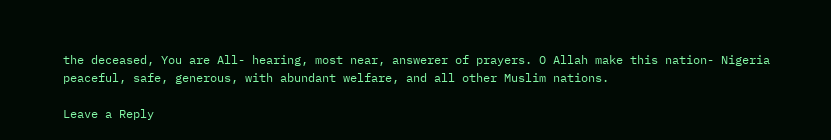the deceased, You are All- hearing, most near, answerer of prayers. O Allah make this nation- Nigeria peaceful, safe, generous, with abundant welfare, and all other Muslim nations.

Leave a Reply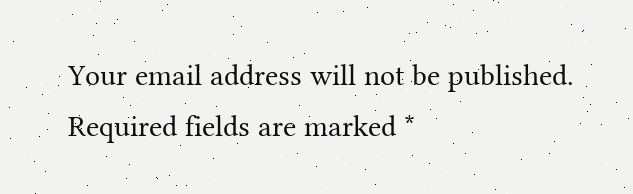Your email address will not be published. Required fields are marked *